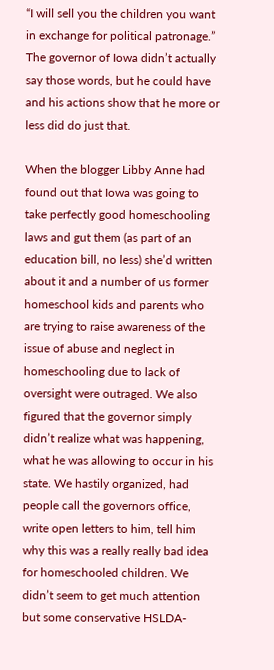“I will sell you the children you want in exchange for political patronage.” The governor of Iowa didn’t actually say those words, but he could have and his actions show that he more or less did do just that.

When the blogger Libby Anne had found out that Iowa was going to take perfectly good homeschooling laws and gut them (as part of an education bill, no less) she’d written about it and a number of us former homeschool kids and parents who are trying to raise awareness of the issue of abuse and neglect in homeschooling due to lack of oversight were outraged. We also figured that the governor simply didn’t realize what was happening, what he was allowing to occur in his state. We hastily organized, had people call the governors office, write open letters to him, tell him why this was a really really bad idea for homeschooled children. We didn’t seem to get much attention but some conservative HSLDA-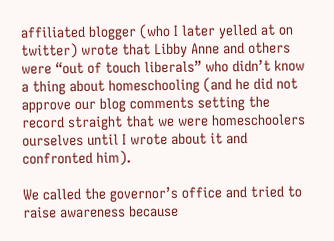affiliated blogger (who I later yelled at on twitter) wrote that Libby Anne and others were “out of touch liberals” who didn’t know a thing about homeschooling (and he did not approve our blog comments setting the record straight that we were homeschoolers ourselves until I wrote about it and confronted him).

We called the governor’s office and tried to raise awareness because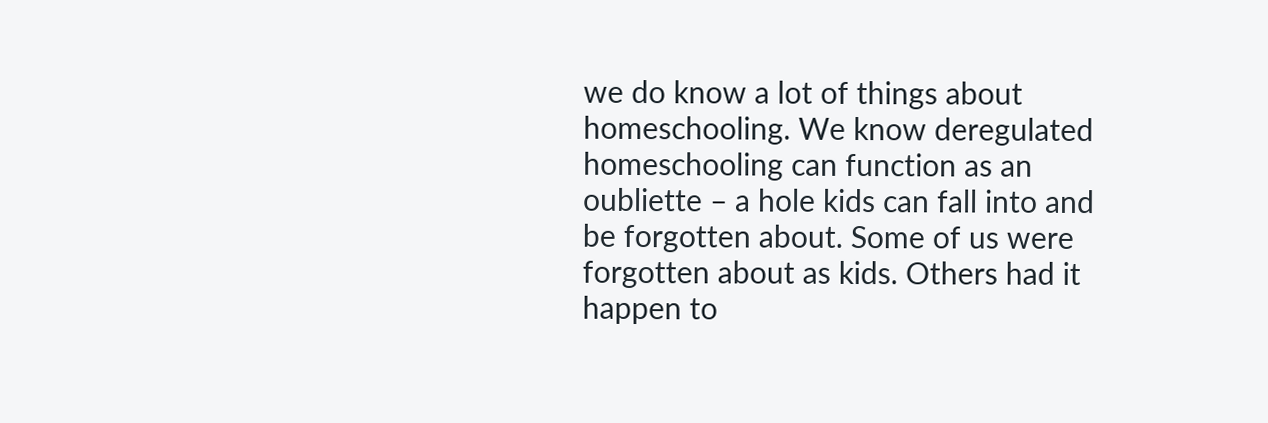we do know a lot of things about homeschooling. We know deregulated homeschooling can function as an oubliette – a hole kids can fall into and be forgotten about. Some of us were forgotten about as kids. Others had it happen to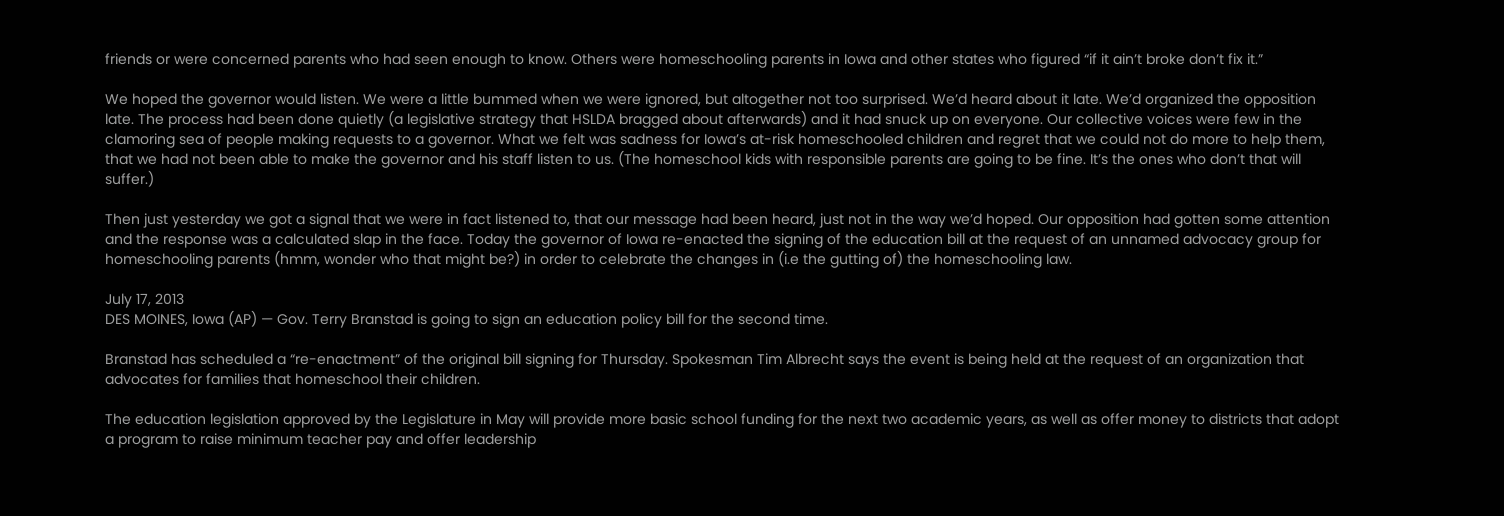friends or were concerned parents who had seen enough to know. Others were homeschooling parents in Iowa and other states who figured “if it ain’t broke don’t fix it.”

We hoped the governor would listen. We were a little bummed when we were ignored, but altogether not too surprised. We’d heard about it late. We’d organized the opposition late. The process had been done quietly (a legislative strategy that HSLDA bragged about afterwards) and it had snuck up on everyone. Our collective voices were few in the clamoring sea of people making requests to a governor. What we felt was sadness for Iowa’s at-risk homeschooled children and regret that we could not do more to help them, that we had not been able to make the governor and his staff listen to us. (The homeschool kids with responsible parents are going to be fine. It’s the ones who don’t that will suffer.)

Then just yesterday we got a signal that we were in fact listened to, that our message had been heard, just not in the way we’d hoped. Our opposition had gotten some attention and the response was a calculated slap in the face. Today the governor of Iowa re-enacted the signing of the education bill at the request of an unnamed advocacy group for homeschooling parents (hmm, wonder who that might be?) in order to celebrate the changes in (i.e the gutting of) the homeschooling law.

July 17, 2013
DES MOINES, Iowa (AP) — Gov. Terry Branstad is going to sign an education policy bill for the second time.

Branstad has scheduled a “re-enactment” of the original bill signing for Thursday. Spokesman Tim Albrecht says the event is being held at the request of an organization that advocates for families that homeschool their children.

The education legislation approved by the Legislature in May will provide more basic school funding for the next two academic years, as well as offer money to districts that adopt a program to raise minimum teacher pay and offer leadership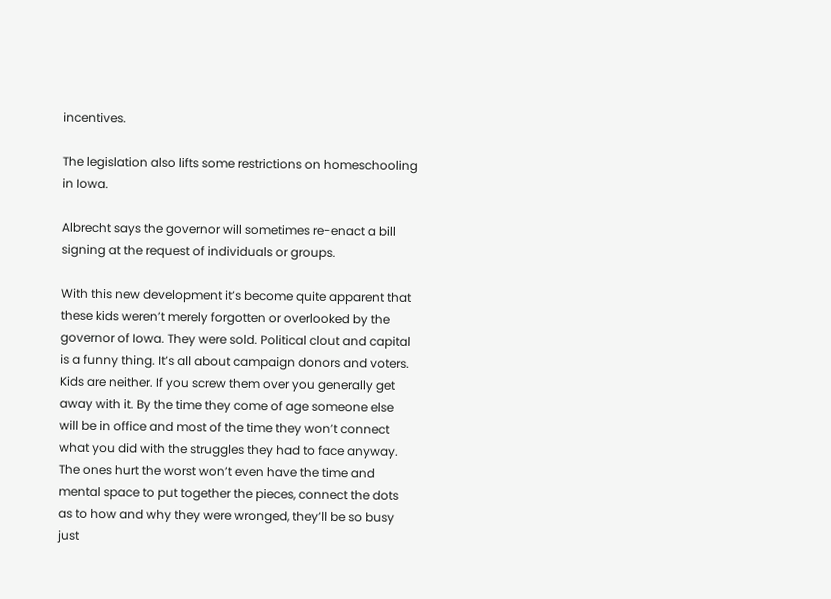incentives.

The legislation also lifts some restrictions on homeschooling in Iowa.

Albrecht says the governor will sometimes re-enact a bill signing at the request of individuals or groups.

With this new development it’s become quite apparent that these kids weren’t merely forgotten or overlooked by the governor of Iowa. They were sold. Political clout and capital is a funny thing. It’s all about campaign donors and voters. Kids are neither. If you screw them over you generally get away with it. By the time they come of age someone else will be in office and most of the time they won’t connect what you did with the struggles they had to face anyway. The ones hurt the worst won’t even have the time and mental space to put together the pieces, connect the dots as to how and why they were wronged, they’ll be so busy just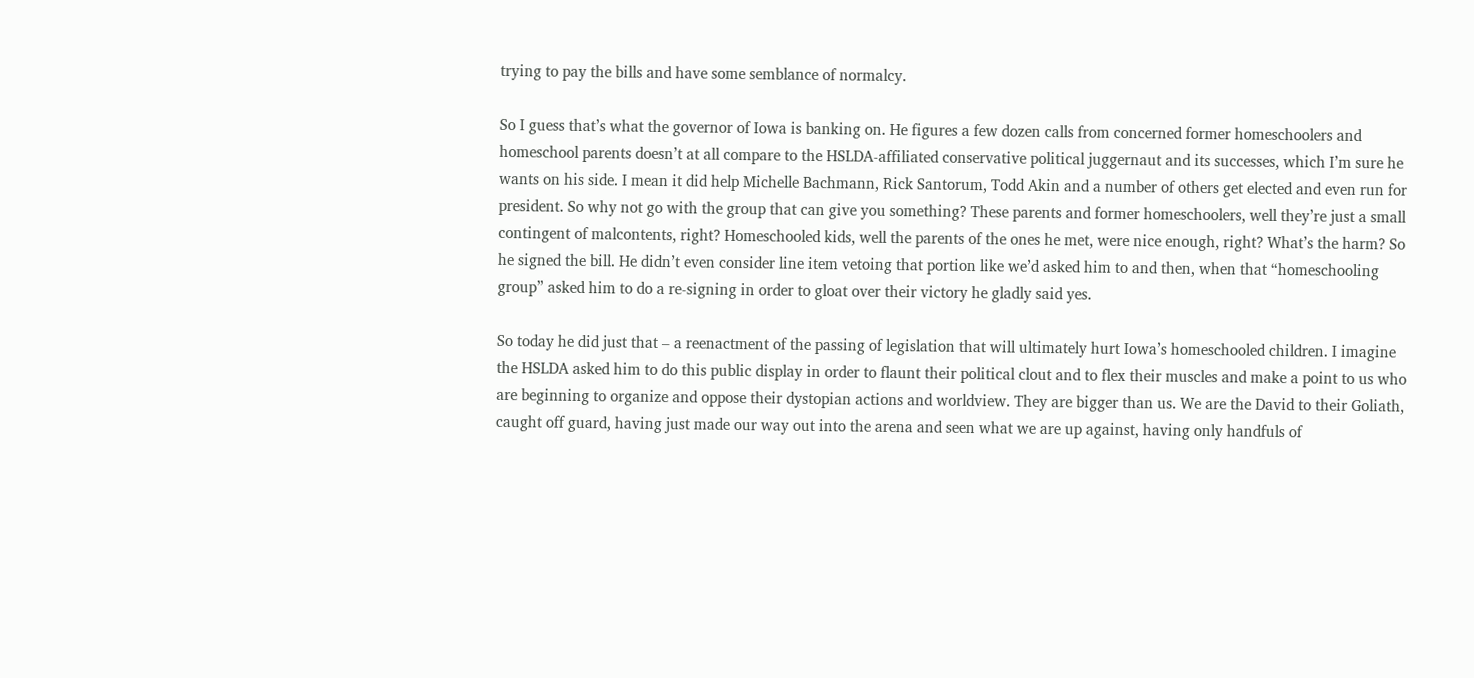trying to pay the bills and have some semblance of normalcy.

So I guess that’s what the governor of Iowa is banking on. He figures a few dozen calls from concerned former homeschoolers and homeschool parents doesn’t at all compare to the HSLDA-affiliated conservative political juggernaut and its successes, which I’m sure he wants on his side. I mean it did help Michelle Bachmann, Rick Santorum, Todd Akin and a number of others get elected and even run for president. So why not go with the group that can give you something? These parents and former homeschoolers, well they’re just a small contingent of malcontents, right? Homeschooled kids, well the parents of the ones he met, were nice enough, right? What’s the harm? So he signed the bill. He didn’t even consider line item vetoing that portion like we’d asked him to and then, when that “homeschooling group” asked him to do a re-signing in order to gloat over their victory he gladly said yes.

So today he did just that – a reenactment of the passing of legislation that will ultimately hurt Iowa’s homeschooled children. I imagine the HSLDA asked him to do this public display in order to flaunt their political clout and to flex their muscles and make a point to us who are beginning to organize and oppose their dystopian actions and worldview. They are bigger than us. We are the David to their Goliath, caught off guard, having just made our way out into the arena and seen what we are up against, having only handfuls of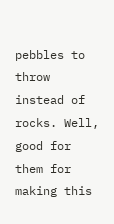pebbles to throw instead of rocks. Well, good for them for making this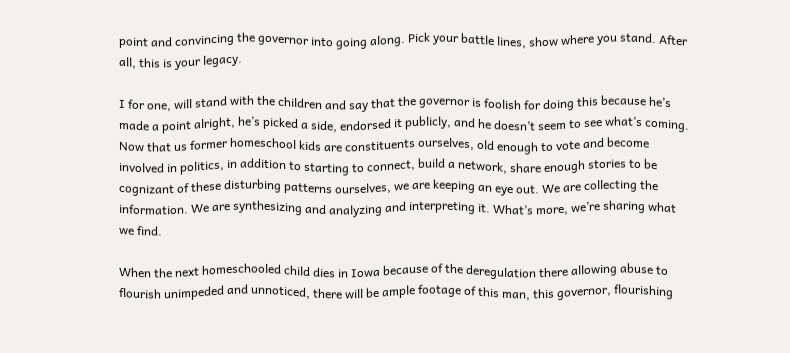point and convincing the governor into going along. Pick your battle lines, show where you stand. After all, this is your legacy.

I for one, will stand with the children and say that the governor is foolish for doing this because he’s made a point alright, he’s picked a side, endorsed it publicly, and he doesn’t seem to see what’s coming. Now that us former homeschool kids are constituents ourselves, old enough to vote and become involved in politics, in addition to starting to connect, build a network, share enough stories to be cognizant of these disturbing patterns ourselves, we are keeping an eye out. We are collecting the information. We are synthesizing and analyzing and interpreting it. What’s more, we’re sharing what we find.

When the next homeschooled child dies in Iowa because of the deregulation there allowing abuse to flourish unimpeded and unnoticed, there will be ample footage of this man, this governor, flourishing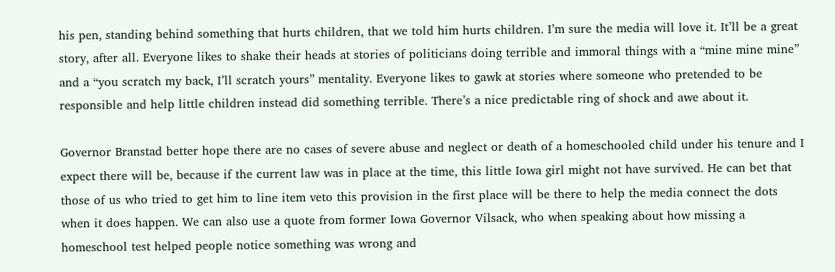his pen, standing behind something that hurts children, that we told him hurts children. I’m sure the media will love it. It’ll be a great story, after all. Everyone likes to shake their heads at stories of politicians doing terrible and immoral things with a “mine mine mine” and a “you scratch my back, I’ll scratch yours” mentality. Everyone likes to gawk at stories where someone who pretended to be responsible and help little children instead did something terrible. There’s a nice predictable ring of shock and awe about it.

Governor Branstad better hope there are no cases of severe abuse and neglect or death of a homeschooled child under his tenure and I expect there will be, because if the current law was in place at the time, this little Iowa girl might not have survived. He can bet that those of us who tried to get him to line item veto this provision in the first place will be there to help the media connect the dots when it does happen. We can also use a quote from former Iowa Governor Vilsack, who when speaking about how missing a homeschool test helped people notice something was wrong and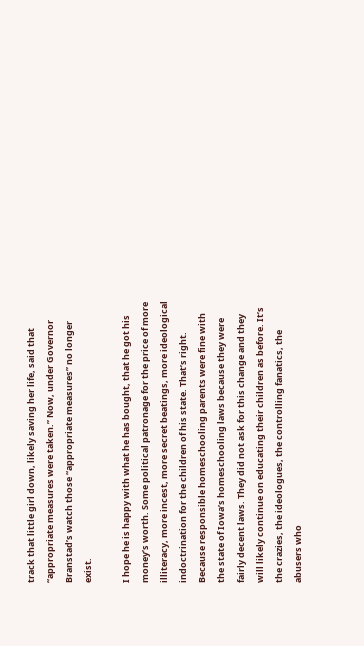track that little girl down, likely saving her life, said that “appropriate measures were taken.” Now, under Governor Branstad’s watch those “appropriate measures” no longer exist.

I hope he is happy with what he has bought, that he got his money’s worth. Some political patronage for the price of more illiteracy, more incest, more secret beatings, more ideological indoctrination for the children of his state. That’s right. Because responsible homeschooling parents were fine with the state of Iowa’s homeschooling laws because they were fairly decent laws. They did not ask for this change and they will likely continue on educating their children as before. It’s the crazies, the ideologues, the controlling fanatics, the abusers who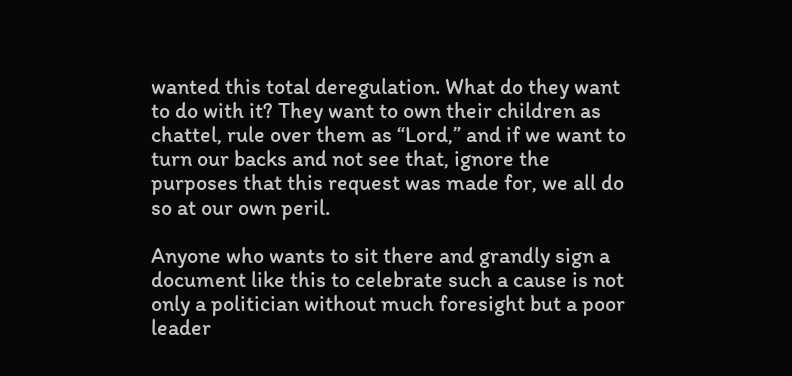wanted this total deregulation. What do they want to do with it? They want to own their children as chattel, rule over them as “Lord,” and if we want to turn our backs and not see that, ignore the purposes that this request was made for, we all do so at our own peril.

Anyone who wants to sit there and grandly sign a document like this to celebrate such a cause is not only a politician without much foresight but a poor leader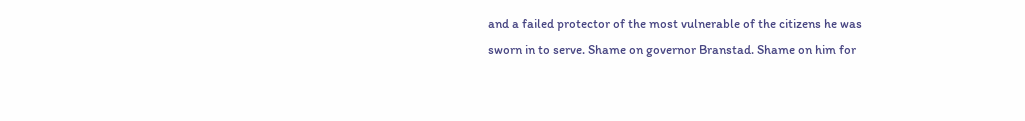and a failed protector of the most vulnerable of the citizens he was sworn in to serve. Shame on governor Branstad. Shame on him for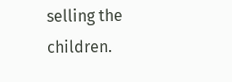selling the children.